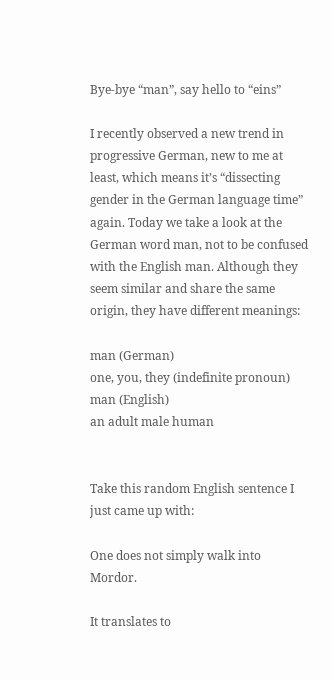Bye-bye “man”, say hello to “eins”

I recently observed a new trend in progressive German, new to me at least, which means it’s “dissecting gender in the German language time” again. Today we take a look at the German word man, not to be confused with the English man. Although they seem similar and share the same origin, they have different meanings:

man (German)
one, you, they (indefinite pronoun)
man (English)
an adult male human


Take this random English sentence I just came up with:

One does not simply walk into Mordor.

It translates to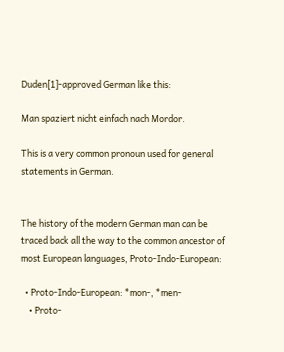Duden[1]-approved German like this:

Man spaziert nicht einfach nach Mordor.

This is a very common pronoun used for general statements in German.


The history of the modern German man can be traced back all the way to the common ancestor of most European languages, Proto-Indo-European:

  • Proto-Indo-European: *mon-, *men-
    • Proto-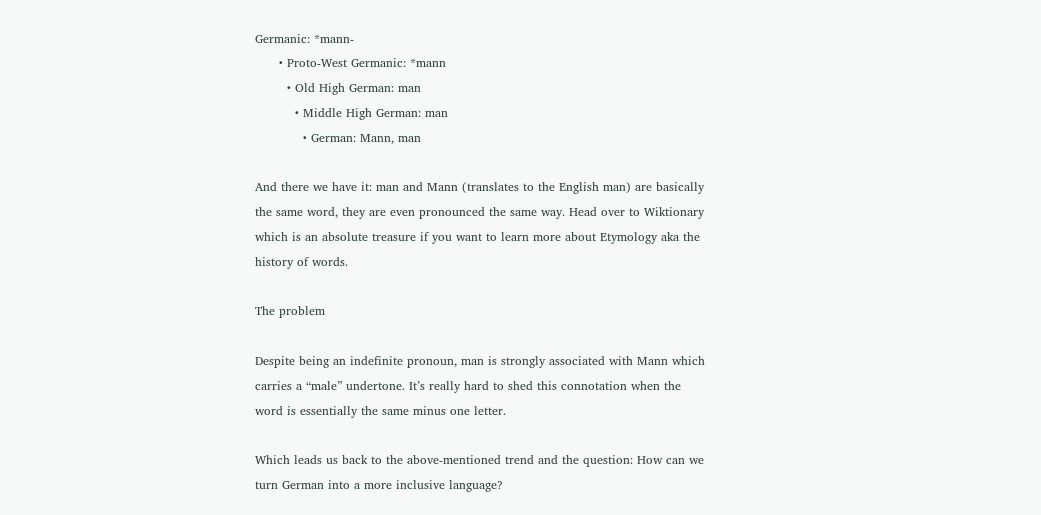Germanic: *mann-
      • Proto-West Germanic: *mann
        • Old High German: man
          • Middle High German: man
            • German: Mann, man

And there we have it: man and Mann (translates to the English man) are basically the same word, they are even pronounced the same way. Head over to Wiktionary which is an absolute treasure if you want to learn more about Etymology aka the history of words.

The problem

Despite being an indefinite pronoun, man is strongly associated with Mann which carries a “male” undertone. It’s really hard to shed this connotation when the word is essentially the same minus one letter.

Which leads us back to the above-mentioned trend and the question: How can we turn German into a more inclusive language?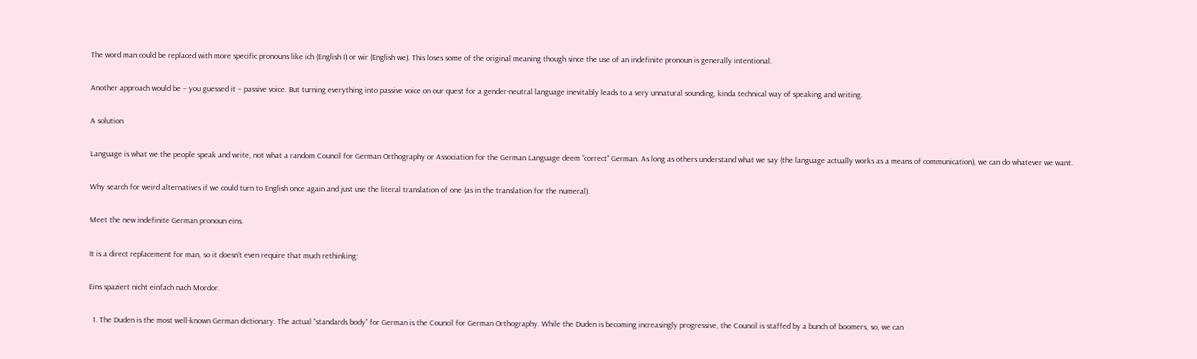The word man could be replaced with more specific pronouns like ich (English I) or wir (English we). This loses some of the original meaning though since the use of an indefinite pronoun is generally intentional.

Another approach would be – you guessed it – passive voice. But turning everything into passive voice on our quest for a gender-neutral language inevitably leads to a very unnatural sounding, kinda technical way of speaking and writing.

A solution

Language is what we the people speak and write, not what a random Council for German Orthography or Association for the German Language deem “correct” German. As long as others understand what we say (the language actually works as a means of communication), we can do whatever we want.

Why search for weird alternatives if we could turn to English once again and just use the literal translation of one (as in the translation for the numeral).

Meet the new indefinite German pronoun eins.

It is a direct replacement for man, so it doesn’t even require that much rethinking:

Eins spaziert nicht einfach nach Mordor.

  1. The Duden is the most well-known German dictionary. The actual “standards body” for German is the Council for German Orthography. While the Duden is becoming increasingly progressive, the Council is staffed by a bunch of boomers, so, we can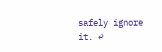safely ignore it. ↩